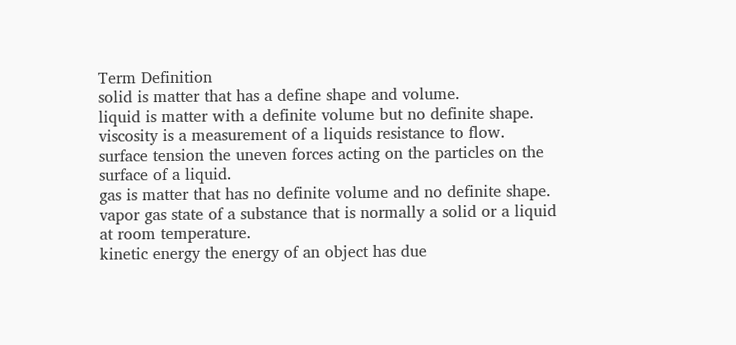Term Definition
solid is matter that has a define shape and volume.
liquid is matter with a definite volume but no definite shape.
viscosity is a measurement of a liquids resistance to flow.
surface tension the uneven forces acting on the particles on the surface of a liquid.
gas is matter that has no definite volume and no definite shape.
vapor gas state of a substance that is normally a solid or a liquid at room temperature.
kinetic energy the energy of an object has due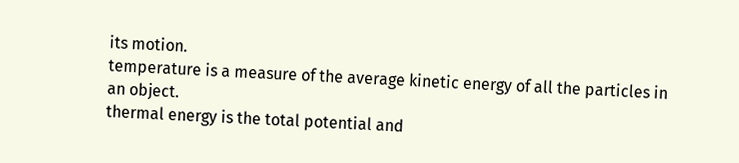its motion.
temperature is a measure of the average kinetic energy of all the particles in an object.
thermal energy is the total potential and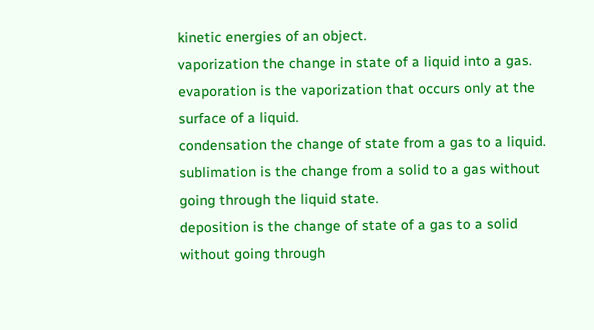kinetic energies of an object.
vaporization the change in state of a liquid into a gas.
evaporation is the vaporization that occurs only at the surface of a liquid.
condensation the change of state from a gas to a liquid.
sublimation is the change from a solid to a gas without going through the liquid state.
deposition is the change of state of a gas to a solid without going through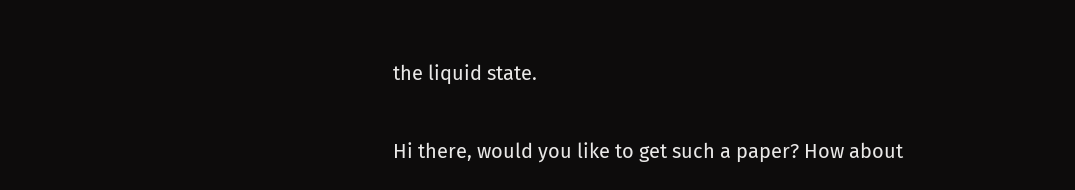the liquid state.

Hi there, would you like to get such a paper? How about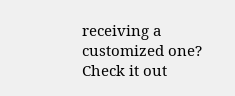receiving a customized one? Check it out